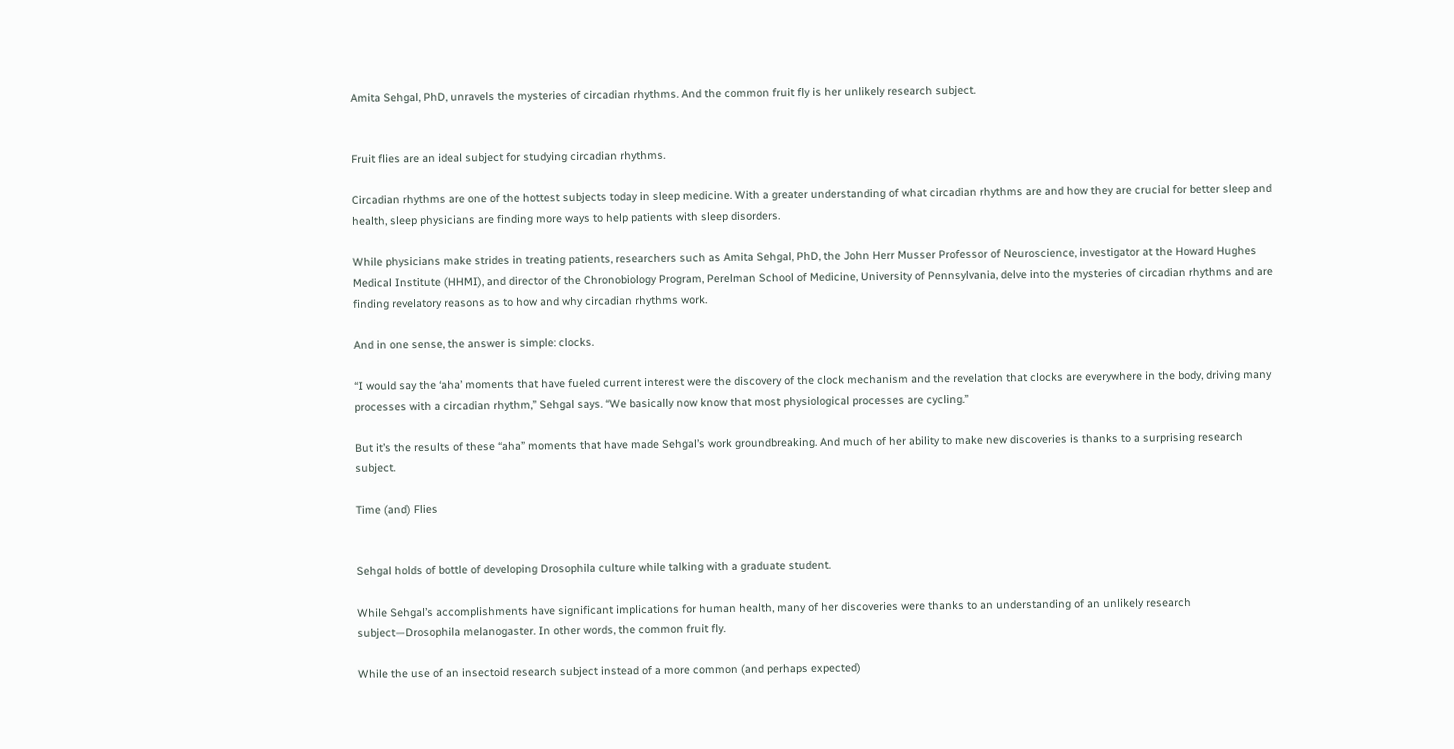Amita Sehgal, PhD, unravels the mysteries of circadian rhythms. And the common fruit fly is her unlikely research subject.


Fruit flies are an ideal subject for studying circadian rhythms.

Circadian rhythms are one of the hottest subjects today in sleep medicine. With a greater understanding of what circadian rhythms are and how they are crucial for better sleep and health, sleep physicians are finding more ways to help patients with sleep disorders.

While physicians make strides in treating patients, researchers such as Amita Sehgal, PhD, the John Herr Musser Professor of Neuroscience, investigator at the Howard Hughes Medical Institute (HHMI), and director of the Chronobiology Program, Perelman School of Medicine, University of Pennsylvania, delve into the mysteries of circadian rhythms and are finding revelatory reasons as to how and why circadian rhythms work.

And in one sense, the answer is simple: clocks.

“I would say the ‘aha’ moments that have fueled current interest were the discovery of the clock mechanism and the revelation that clocks are everywhere in the body, driving many processes with a circadian rhythm,” Sehgal says. “We basically now know that most physiological processes are cycling.”

But it’s the results of these “aha” moments that have made Sehgal’s work groundbreaking. And much of her ability to make new discoveries is thanks to a surprising research subject.

Time (and) Flies


Sehgal holds of bottle of developing Drosophila culture while talking with a graduate student.

While Sehgal’s accomplishments have significant implications for human health, many of her discoveries were thanks to an understanding of an unlikely research subject—Drosophila melanogaster. In other words, the common fruit fly.

While the use of an insectoid research subject instead of a more common (and perhaps expected)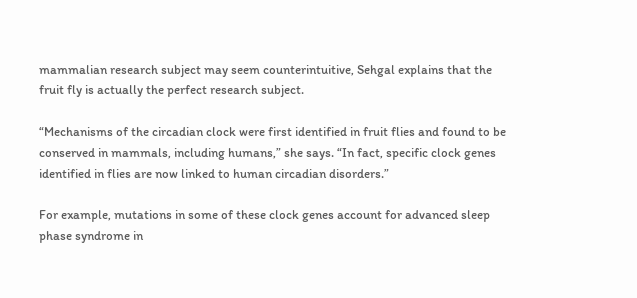mammalian research subject may seem counterintuitive, Sehgal explains that the fruit fly is actually the perfect research subject.

“Mechanisms of the circadian clock were first identified in fruit flies and found to be conserved in mammals, including humans,” she says. “In fact, specific clock genes identified in flies are now linked to human circadian disorders.”

For example, mutations in some of these clock genes account for advanced sleep phase syndrome in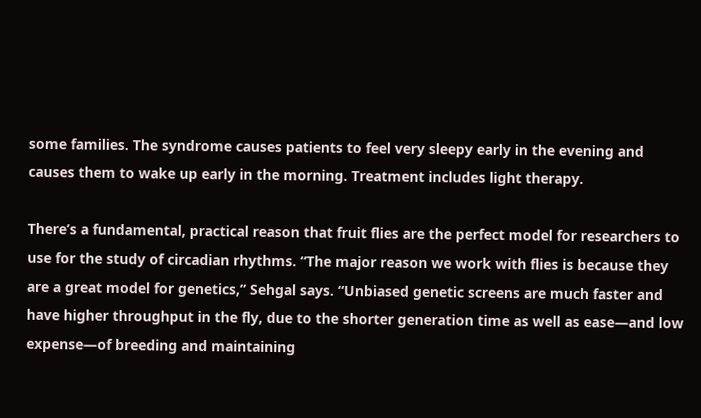some families. The syndrome causes patients to feel very sleepy early in the evening and causes them to wake up early in the morning. Treatment includes light therapy.

There’s a fundamental, practical reason that fruit flies are the perfect model for researchers to use for the study of circadian rhythms. “The major reason we work with flies is because they are a great model for genetics,” Sehgal says. “Unbiased genetic screens are much faster and have higher throughput in the fly, due to the shorter generation time as well as ease—and low expense—of breeding and maintaining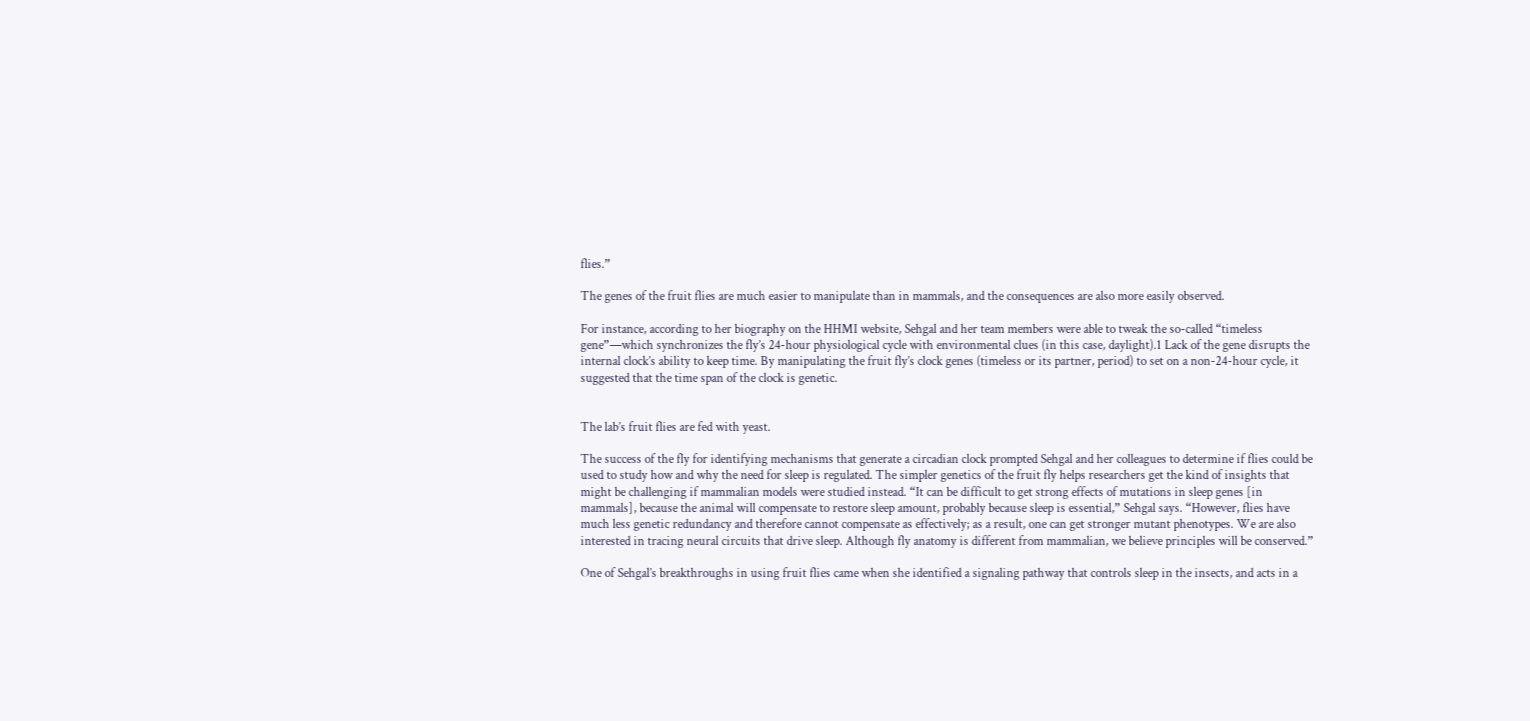flies.”

The genes of the fruit flies are much easier to manipulate than in mammals, and the consequences are also more easily observed.

For instance, according to her biography on the HHMI website, Sehgal and her team members were able to tweak the so-called “timeless gene”—which synchronizes the fly’s 24-hour physiological cycle with environmental clues (in this case, daylight).1 Lack of the gene disrupts the internal clock’s ability to keep time. By manipulating the fruit fly’s clock genes (timeless or its partner, period) to set on a non-24-hour cycle, it suggested that the time span of the clock is genetic.


The lab’s fruit flies are fed with yeast.

The success of the fly for identifying mechanisms that generate a circadian clock prompted Sehgal and her colleagues to determine if flies could be used to study how and why the need for sleep is regulated. The simpler genetics of the fruit fly helps researchers get the kind of insights that might be challenging if mammalian models were studied instead. “It can be difficult to get strong effects of mutations in sleep genes [in mammals], because the animal will compensate to restore sleep amount, probably because sleep is essential,” Sehgal says. “However, flies have much less genetic redundancy and therefore cannot compensate as effectively; as a result, one can get stronger mutant phenotypes. We are also interested in tracing neural circuits that drive sleep. Although fly anatomy is different from mammalian, we believe principles will be conserved.”

One of Sehgal’s breakthroughs in using fruit flies came when she identified a signaling pathway that controls sleep in the insects, and acts in a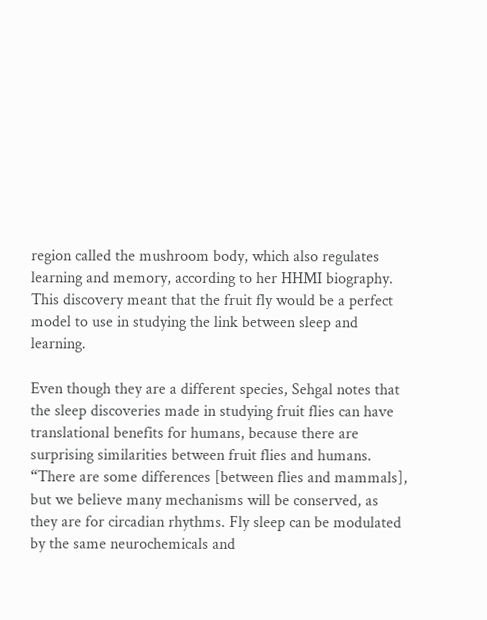region called the mushroom body, which also regulates learning and memory, according to her HHMI biography. This discovery meant that the fruit fly would be a perfect model to use in studying the link between sleep and learning.

Even though they are a different species, Sehgal notes that the sleep discoveries made in studying fruit flies can have translational benefits for humans, because there are surprising similarities between fruit flies and humans. “There are some differences [between flies and mammals], but we believe many mechanisms will be conserved, as they are for circadian rhythms. Fly sleep can be modulated by the same neurochemicals and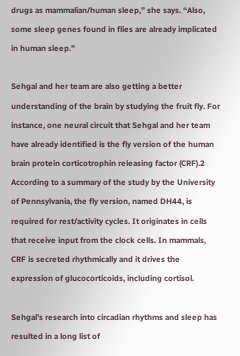drugs as mammalian/human sleep,” she says. “Also, some sleep genes found in flies are already implicated in human sleep.”

Sehgal and her team are also getting a better understanding of the brain by studying the fruit fly. For instance, one neural circuit that Sehgal and her team have already identified is the fly version of the human brain protein corticotrophin releasing factor (CRF).2 According to a summary of the study by the University of Pennsylvania, the fly version, named DH44, is required for rest/activity cycles. It originates in cells that receive input from the clock cells. In mammals, CRF is secreted rhythmically and it drives the expression of glucocorticoids, including cortisol.

Sehgal’s research into circadian rhythms and sleep has resulted in a long list of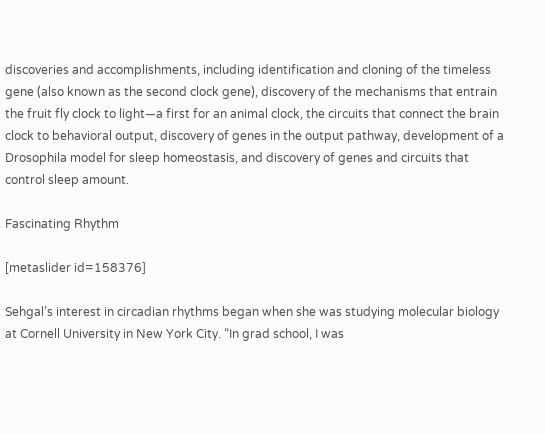discoveries and accomplishments, including identification and cloning of the timeless gene (also known as the second clock gene), discovery of the mechanisms that entrain the fruit fly clock to light—a first for an animal clock, the circuits that connect the brain clock to behavioral output, discovery of genes in the output pathway, development of a Drosophila model for sleep homeostasis, and discovery of genes and circuits that control sleep amount.

Fascinating Rhythm

[metaslider id=158376]

Sehgal’s interest in circadian rhythms began when she was studying molecular biology at Cornell University in New York City. “In grad school, I was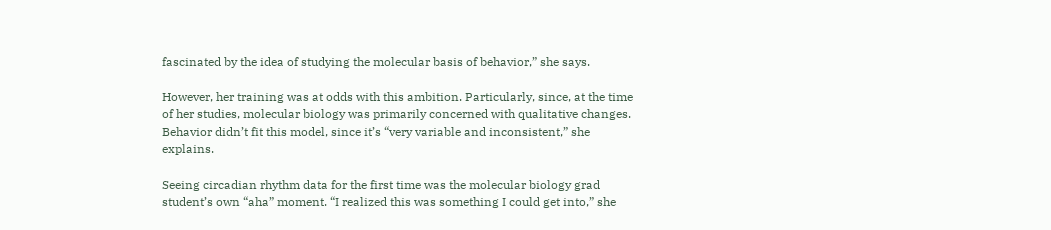fascinated by the idea of studying the molecular basis of behavior,” she says.

However, her training was at odds with this ambition. Particularly, since, at the time of her studies, molecular biology was primarily concerned with qualitative changes. Behavior didn’t fit this model, since it’s “very variable and inconsistent,” she explains.

Seeing circadian rhythm data for the first time was the molecular biology grad student’s own “aha” moment. “I realized this was something I could get into,” she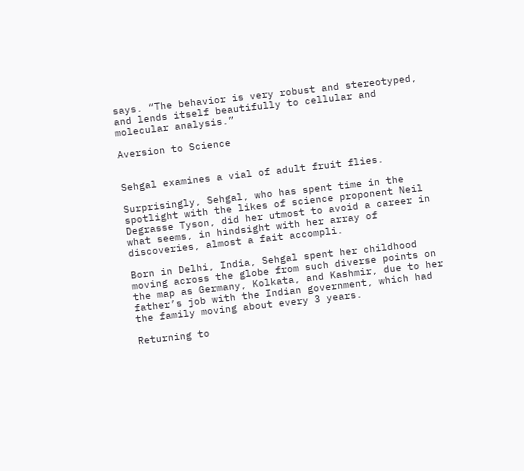says. “The behavior is very robust and stereotyped, and lends itself beautifully to cellular and molecular analysis.”

Aversion to Science


Sehgal examines a vial of adult fruit flies.

Surprisingly, Sehgal, who has spent time in the spotlight with the likes of science proponent Neil Degrasse Tyson, did her utmost to avoid a career in what seems, in hindsight with her array of discoveries, almost a fait accompli.

Born in Delhi, India, Sehgal spent her childhood moving across the globe from such diverse points on the map as Germany, Kolkata, and Kashmir, due to her father’s job with the Indian government, which had the family moving about every 3 years.

Returning to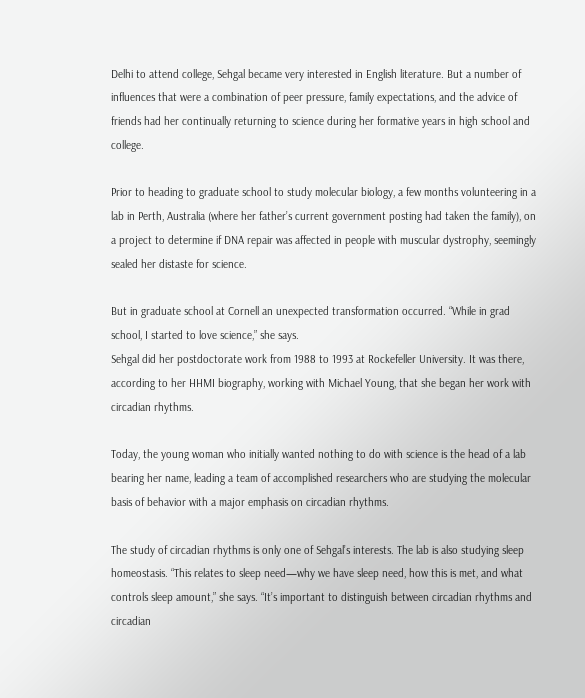Delhi to attend college, Sehgal became very interested in English literature. But a number of influences that were a combination of peer pressure, family expectations, and the advice of friends had her continually returning to science during her formative years in high school and college.

Prior to heading to graduate school to study molecular biology, a few months volunteering in a lab in Perth, Australia (where her father’s current government posting had taken the family), on a project to determine if DNA repair was affected in people with muscular dystrophy, seemingly sealed her distaste for science.

But in graduate school at Cornell an unexpected transformation occurred. “While in grad school, I started to love science,” she says.
Sehgal did her postdoctorate work from 1988 to 1993 at Rockefeller University. It was there, according to her HHMI biography, working with Michael Young, that she began her work with circadian rhythms.

Today, the young woman who initially wanted nothing to do with science is the head of a lab bearing her name, leading a team of accomplished researchers who are studying the molecular basis of behavior with a major emphasis on circadian rhythms.

The study of circadian rhythms is only one of Sehgal’s interests. The lab is also studying sleep homeostasis. “This relates to sleep need—why we have sleep need, how this is met, and what controls sleep amount,” she says. “It’s important to distinguish between circadian rhythms and circadian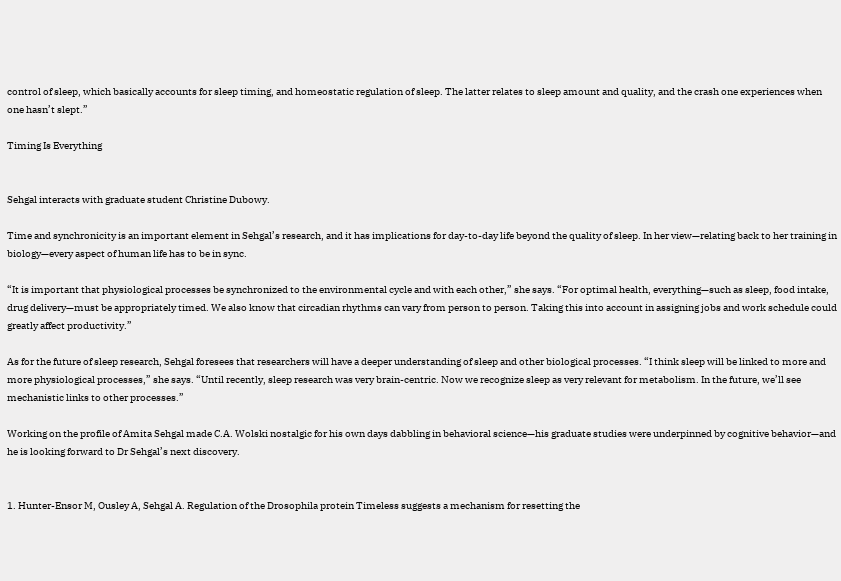control of sleep, which basically accounts for sleep timing, and homeostatic regulation of sleep. The latter relates to sleep amount and quality, and the crash one experiences when one hasn’t slept.”

Timing Is Everything


Sehgal interacts with graduate student Christine Dubowy.

Time and synchronicity is an important element in Sehgal’s research, and it has implications for day-to-day life beyond the quality of sleep. In her view—relating back to her training in biology—every aspect of human life has to be in sync.

“It is important that physiological processes be synchronized to the environmental cycle and with each other,” she says. “For optimal health, everything—such as sleep, food intake, drug delivery—must be appropriately timed. We also know that circadian rhythms can vary from person to person. Taking this into account in assigning jobs and work schedule could greatly affect productivity.”

As for the future of sleep research, Sehgal foresees that researchers will have a deeper understanding of sleep and other biological processes. “I think sleep will be linked to more and more physiological processes,” she says. “Until recently, sleep research was very brain-centric. Now we recognize sleep as very relevant for metabolism. In the future, we’ll see mechanistic links to other processes.”

Working on the profile of Amita Sehgal made C.A. Wolski nostalgic for his own days dabbling in behavioral science—his graduate studies were underpinned by cognitive behavior—and he is looking forward to Dr Sehgal’s next discovery.


1. Hunter-Ensor M, Ousley A, Sehgal A. Regulation of the Drosophila protein Timeless suggests a mechanism for resetting the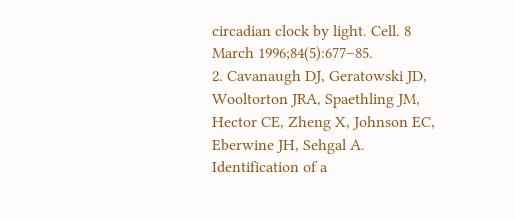circadian clock by light. Cell. 8 March 1996;84(5):677–85.
2. Cavanaugh DJ, Geratowski JD, Wooltorton JRA, Spaethling JM, Hector CE, Zheng X, Johnson EC, Eberwine JH, Sehgal A. Identification of a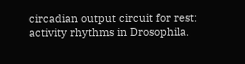circadian output circuit for rest: activity rhythms in Drosophila.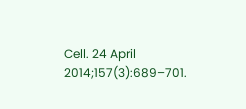Cell. 24 April 2014;157(3):689–701.